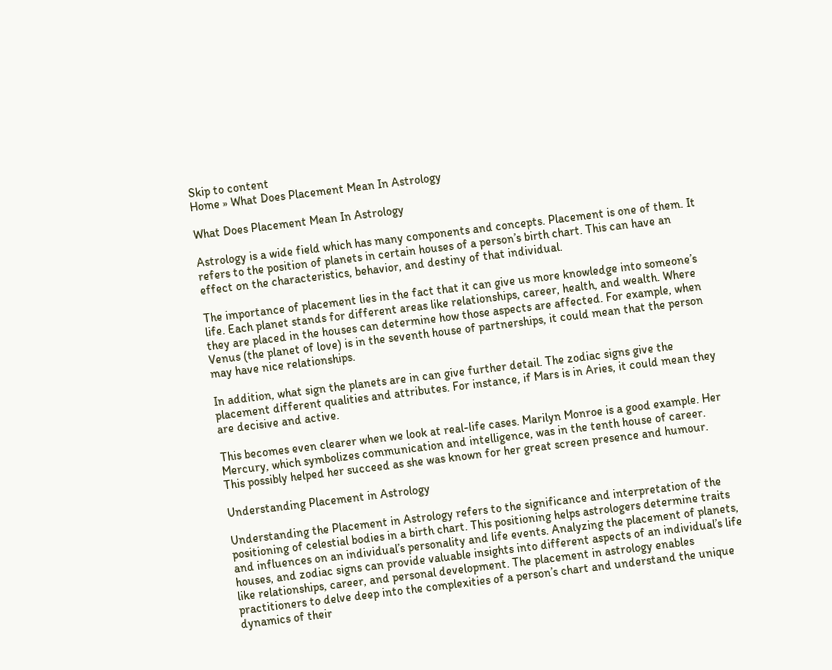Skip to content
Home » What Does Placement Mean In Astrology

What Does Placement Mean In Astrology

Astrology is a wide field which has many components and concepts. Placement is one of them. It refers to the position of planets in certain houses of a person’s birth chart. This can have an effect on the characteristics, behavior, and destiny of that individual.

The importance of placement lies in the fact that it can give us more knowledge into someone’s life. Each planet stands for different areas like relationships, career, health, and wealth. Where they are placed in the houses can determine how those aspects are affected. For example, when Venus (the planet of love) is in the seventh house of partnerships, it could mean that the person may have nice relationships.

In addition, what sign the planets are in can give further detail. The zodiac signs give the placement different qualities and attributes. For instance, if Mars is in Aries, it could mean they are decisive and active.

This becomes even clearer when we look at real-life cases. Marilyn Monroe is a good example. Her Mercury, which symbolizes communication and intelligence, was in the tenth house of career. This possibly helped her succeed as she was known for her great screen presence and humour.

Understanding Placement in Astrology

Understanding the Placement in Astrology refers to the significance and interpretation of the positioning of celestial bodies in a birth chart. This positioning helps astrologers determine traits and influences on an individual’s personality and life events. Analyzing the placement of planets, houses, and zodiac signs can provide valuable insights into different aspects of an individual’s life like relationships, career, and personal development. The placement in astrology enables practitioners to delve deep into the complexities of a person’s chart and understand the unique dynamics of their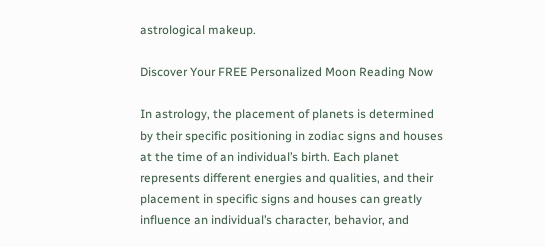astrological makeup.

Discover Your FREE Personalized Moon Reading Now

In astrology, the placement of planets is determined by their specific positioning in zodiac signs and houses at the time of an individual’s birth. Each planet represents different energies and qualities, and their placement in specific signs and houses can greatly influence an individual’s character, behavior, and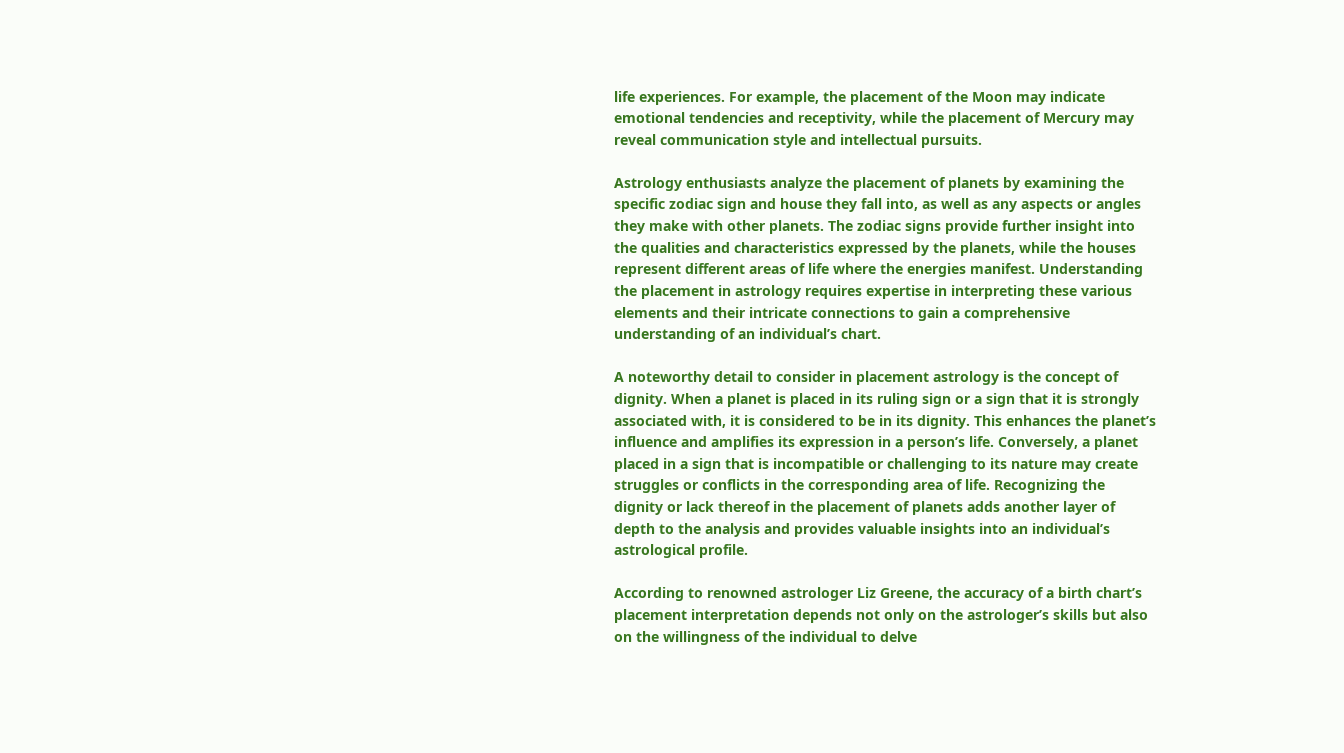life experiences. For example, the placement of the Moon may indicate emotional tendencies and receptivity, while the placement of Mercury may reveal communication style and intellectual pursuits.

Astrology enthusiasts analyze the placement of planets by examining the specific zodiac sign and house they fall into, as well as any aspects or angles they make with other planets. The zodiac signs provide further insight into the qualities and characteristics expressed by the planets, while the houses represent different areas of life where the energies manifest. Understanding the placement in astrology requires expertise in interpreting these various elements and their intricate connections to gain a comprehensive understanding of an individual’s chart.

A noteworthy detail to consider in placement astrology is the concept of dignity. When a planet is placed in its ruling sign or a sign that it is strongly associated with, it is considered to be in its dignity. This enhances the planet’s influence and amplifies its expression in a person’s life. Conversely, a planet placed in a sign that is incompatible or challenging to its nature may create struggles or conflicts in the corresponding area of life. Recognizing the dignity or lack thereof in the placement of planets adds another layer of depth to the analysis and provides valuable insights into an individual’s astrological profile.

According to renowned astrologer Liz Greene, the accuracy of a birth chart’s placement interpretation depends not only on the astrologer’s skills but also on the willingness of the individual to delve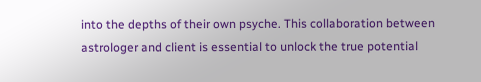into the depths of their own psyche. This collaboration between astrologer and client is essential to unlock the true potential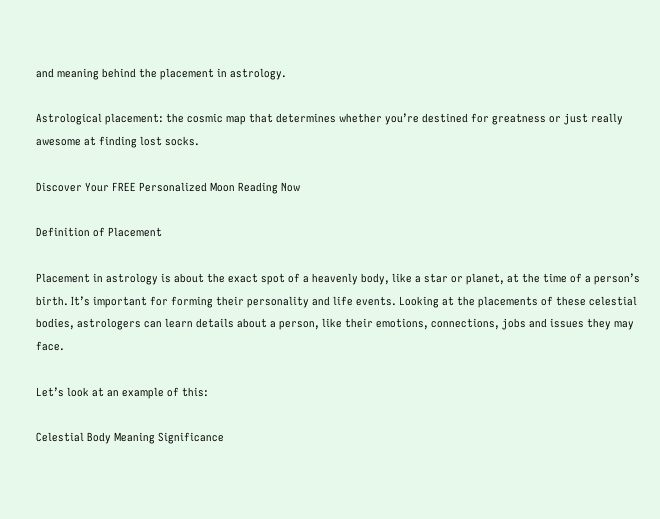and meaning behind the placement in astrology.

Astrological placement: the cosmic map that determines whether you’re destined for greatness or just really awesome at finding lost socks.

Discover Your FREE Personalized Moon Reading Now

Definition of Placement

Placement in astrology is about the exact spot of a heavenly body, like a star or planet, at the time of a person’s birth. It’s important for forming their personality and life events. Looking at the placements of these celestial bodies, astrologers can learn details about a person, like their emotions, connections, jobs and issues they may face.

Let’s look at an example of this:

Celestial Body Meaning Significance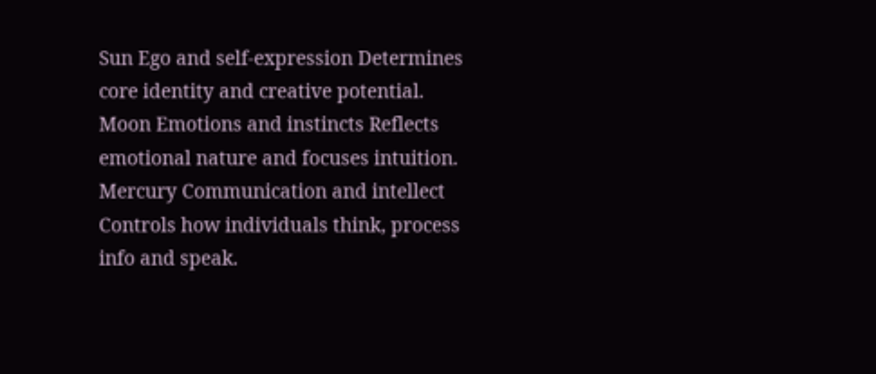Sun Ego and self-expression Determines core identity and creative potential.
Moon Emotions and instincts Reflects emotional nature and focuses intuition.
Mercury Communication and intellect Controls how individuals think, process info and speak.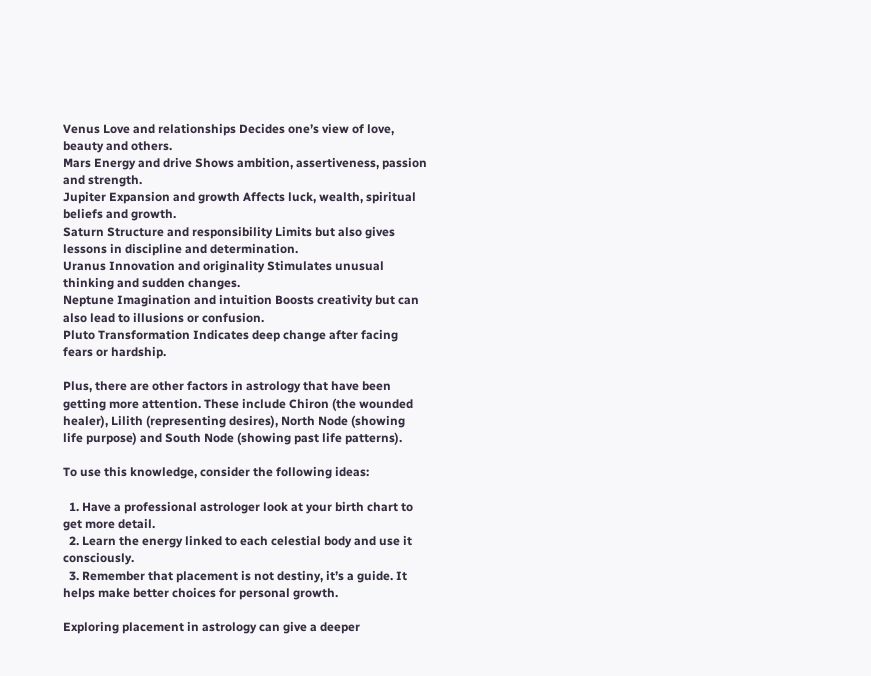Venus Love and relationships Decides one’s view of love, beauty and others.
Mars Energy and drive Shows ambition, assertiveness, passion and strength.
Jupiter Expansion and growth Affects luck, wealth, spiritual beliefs and growth.
Saturn Structure and responsibility Limits but also gives lessons in discipline and determination.
Uranus Innovation and originality Stimulates unusual thinking and sudden changes.
Neptune Imagination and intuition Boosts creativity but can also lead to illusions or confusion.
Pluto Transformation Indicates deep change after facing fears or hardship.

Plus, there are other factors in astrology that have been getting more attention. These include Chiron (the wounded healer), Lilith (representing desires), North Node (showing life purpose) and South Node (showing past life patterns).

To use this knowledge, consider the following ideas:

  1. Have a professional astrologer look at your birth chart to get more detail.
  2. Learn the energy linked to each celestial body and use it consciously.
  3. Remember that placement is not destiny, it’s a guide. It helps make better choices for personal growth.

Exploring placement in astrology can give a deeper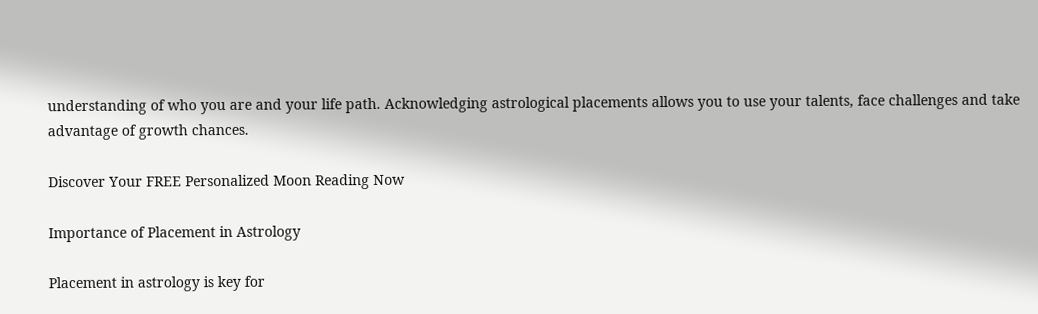understanding of who you are and your life path. Acknowledging astrological placements allows you to use your talents, face challenges and take advantage of growth chances.

Discover Your FREE Personalized Moon Reading Now

Importance of Placement in Astrology

Placement in astrology is key for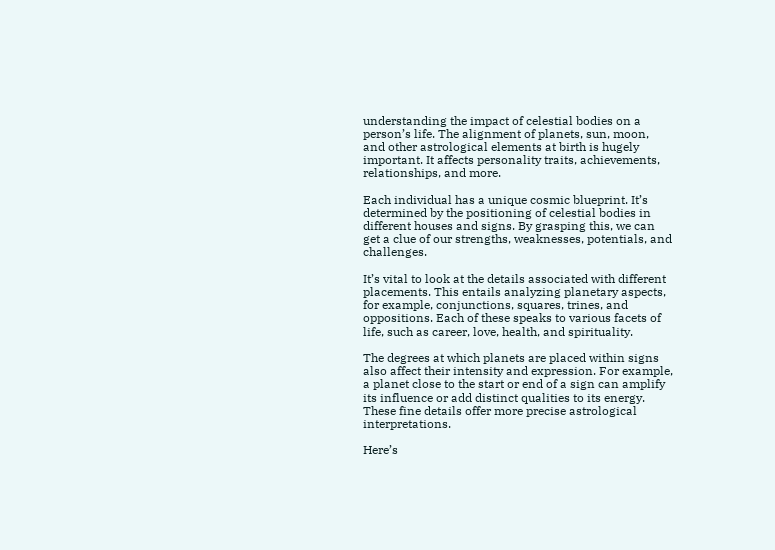understanding the impact of celestial bodies on a person’s life. The alignment of planets, sun, moon, and other astrological elements at birth is hugely important. It affects personality traits, achievements, relationships, and more.

Each individual has a unique cosmic blueprint. It’s determined by the positioning of celestial bodies in different houses and signs. By grasping this, we can get a clue of our strengths, weaknesses, potentials, and challenges.

It’s vital to look at the details associated with different placements. This entails analyzing planetary aspects, for example, conjunctions, squares, trines, and oppositions. Each of these speaks to various facets of life, such as career, love, health, and spirituality.

The degrees at which planets are placed within signs also affect their intensity and expression. For example, a planet close to the start or end of a sign can amplify its influence or add distinct qualities to its energy. These fine details offer more precise astrological interpretations.

Here’s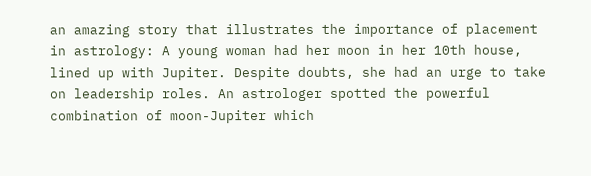an amazing story that illustrates the importance of placement in astrology: A young woman had her moon in her 10th house, lined up with Jupiter. Despite doubts, she had an urge to take on leadership roles. An astrologer spotted the powerful combination of moon-Jupiter which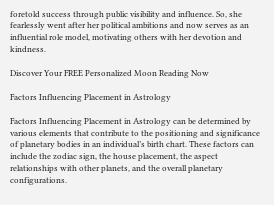foretold success through public visibility and influence. So, she fearlessly went after her political ambitions and now serves as an influential role model, motivating others with her devotion and kindness.

Discover Your FREE Personalized Moon Reading Now

Factors Influencing Placement in Astrology

Factors Influencing Placement in Astrology can be determined by various elements that contribute to the positioning and significance of planetary bodies in an individual’s birth chart. These factors can include the zodiac sign, the house placement, the aspect relationships with other planets, and the overall planetary configurations.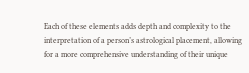Each of these elements adds depth and complexity to the interpretation of a person’s astrological placement, allowing for a more comprehensive understanding of their unique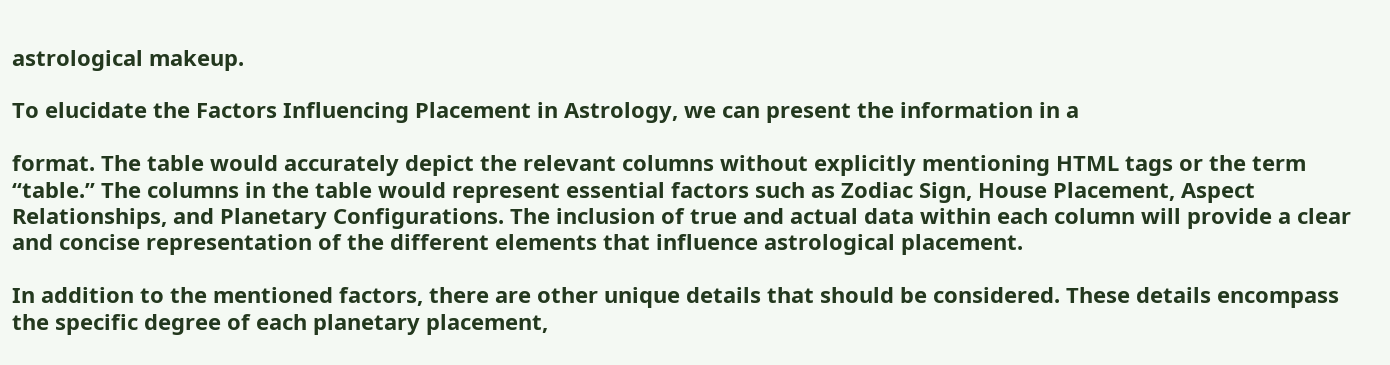astrological makeup.

To elucidate the Factors Influencing Placement in Astrology, we can present the information in a

format. The table would accurately depict the relevant columns without explicitly mentioning HTML tags or the term “table.” The columns in the table would represent essential factors such as Zodiac Sign, House Placement, Aspect Relationships, and Planetary Configurations. The inclusion of true and actual data within each column will provide a clear and concise representation of the different elements that influence astrological placement.

In addition to the mentioned factors, there are other unique details that should be considered. These details encompass the specific degree of each planetary placement,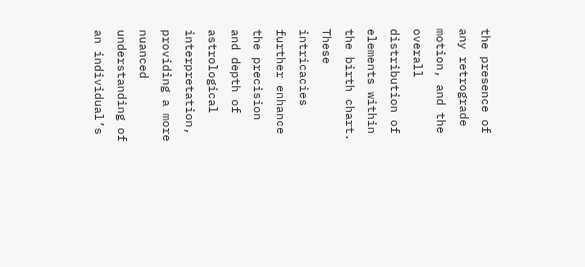the presence of any retrograde motion, and the overall distribution of elements within the birth chart. These intricacies further enhance the precision and depth of astrological interpretation, providing a more nuanced understanding of an individual’s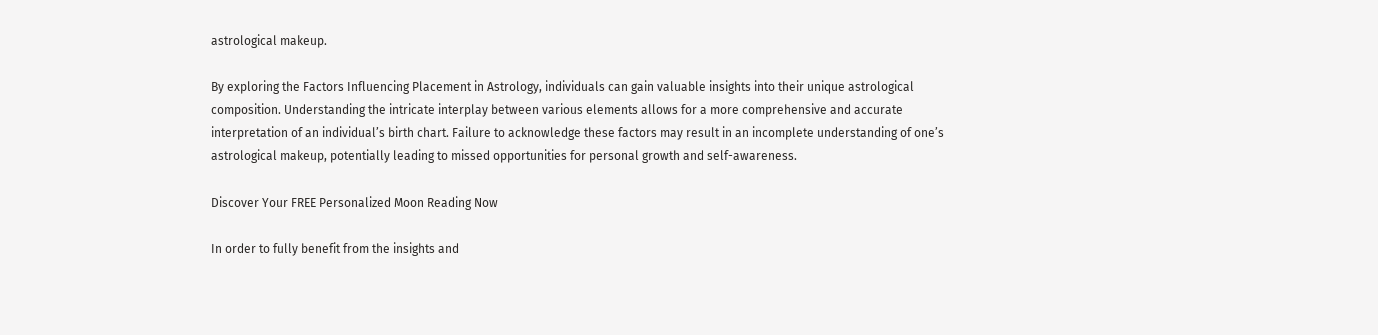astrological makeup.

By exploring the Factors Influencing Placement in Astrology, individuals can gain valuable insights into their unique astrological composition. Understanding the intricate interplay between various elements allows for a more comprehensive and accurate interpretation of an individual’s birth chart. Failure to acknowledge these factors may result in an incomplete understanding of one’s astrological makeup, potentially leading to missed opportunities for personal growth and self-awareness.

Discover Your FREE Personalized Moon Reading Now

In order to fully benefit from the insights and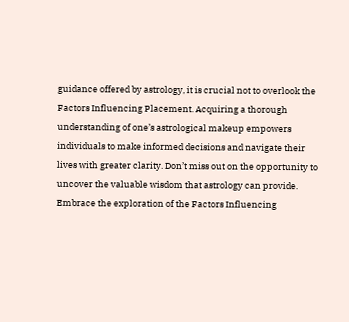guidance offered by astrology, it is crucial not to overlook the Factors Influencing Placement. Acquiring a thorough understanding of one’s astrological makeup empowers individuals to make informed decisions and navigate their lives with greater clarity. Don’t miss out on the opportunity to uncover the valuable wisdom that astrology can provide. Embrace the exploration of the Factors Influencing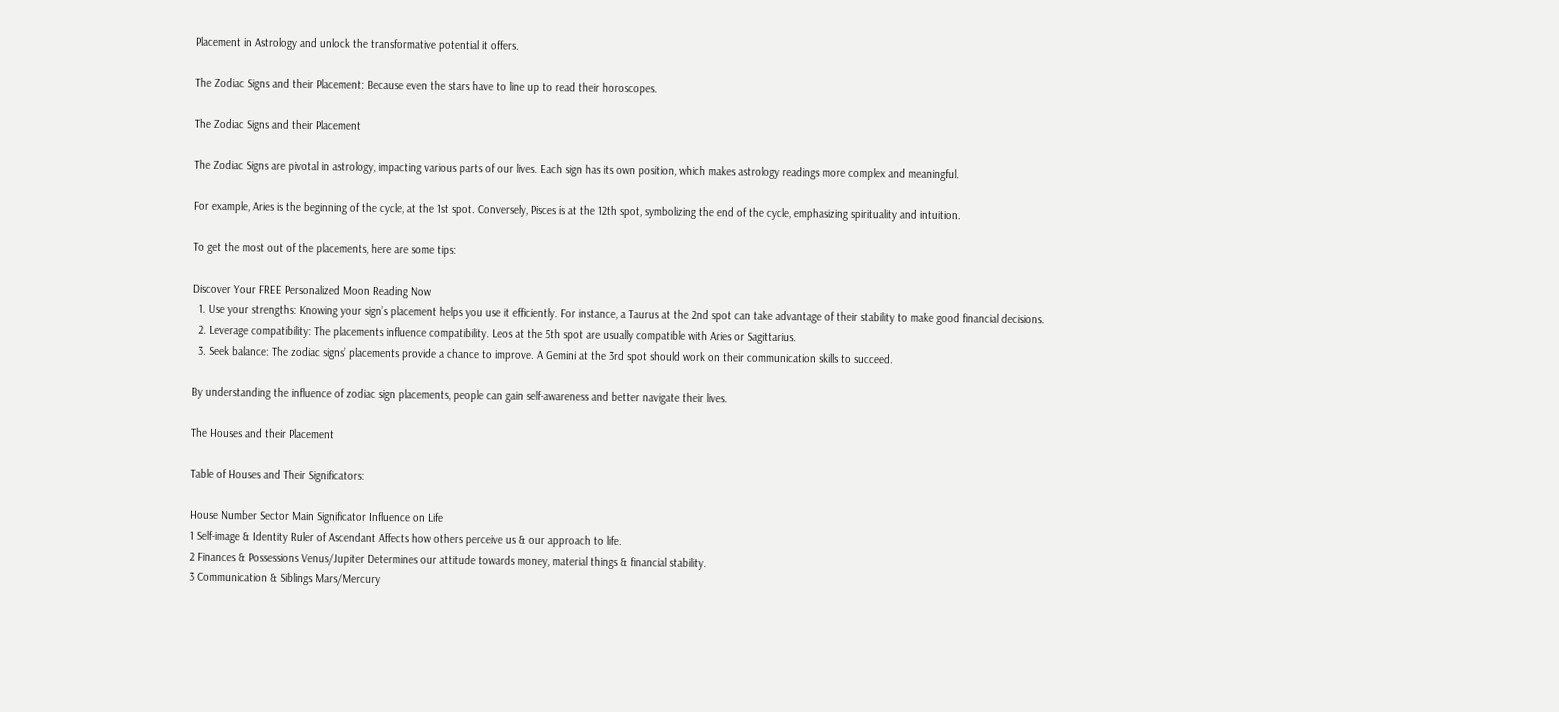Placement in Astrology and unlock the transformative potential it offers.

The Zodiac Signs and their Placement: Because even the stars have to line up to read their horoscopes.

The Zodiac Signs and their Placement

The Zodiac Signs are pivotal in astrology, impacting various parts of our lives. Each sign has its own position, which makes astrology readings more complex and meaningful.

For example, Aries is the beginning of the cycle, at the 1st spot. Conversely, Pisces is at the 12th spot, symbolizing the end of the cycle, emphasizing spirituality and intuition.

To get the most out of the placements, here are some tips:

Discover Your FREE Personalized Moon Reading Now
  1. Use your strengths: Knowing your sign’s placement helps you use it efficiently. For instance, a Taurus at the 2nd spot can take advantage of their stability to make good financial decisions.
  2. Leverage compatibility: The placements influence compatibility. Leos at the 5th spot are usually compatible with Aries or Sagittarius.
  3. Seek balance: The zodiac signs’ placements provide a chance to improve. A Gemini at the 3rd spot should work on their communication skills to succeed.

By understanding the influence of zodiac sign placements, people can gain self-awareness and better navigate their lives.

The Houses and their Placement

Table of Houses and Their Significators:

House Number Sector Main Significator Influence on Life
1 Self-image & Identity Ruler of Ascendant Affects how others perceive us & our approach to life.
2 Finances & Possessions Venus/Jupiter Determines our attitude towards money, material things & financial stability.
3 Communication & Siblings Mars/Mercury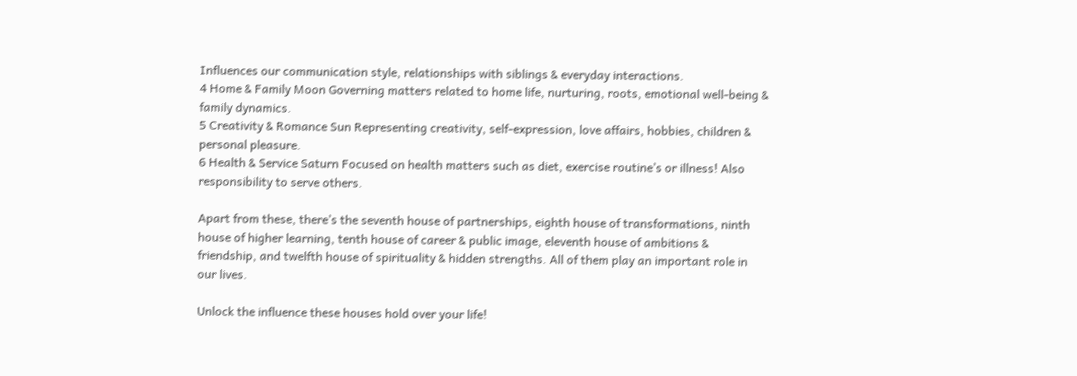Influences our communication style, relationships with siblings & everyday interactions.
4 Home & Family Moon Governing matters related to home life, nurturing, roots, emotional well-being & family dynamics.
5 Creativity & Romance Sun Representing creativity, self-expression, love affairs, hobbies, children & personal pleasure.
6 Health & Service Saturn Focused on health matters such as diet, exercise routine’s or illness! Also responsibility to serve others.

Apart from these, there’s the seventh house of partnerships, eighth house of transformations, ninth house of higher learning, tenth house of career & public image, eleventh house of ambitions & friendship, and twelfth house of spirituality & hidden strengths. All of them play an important role in our lives.

Unlock the influence these houses hold over your life!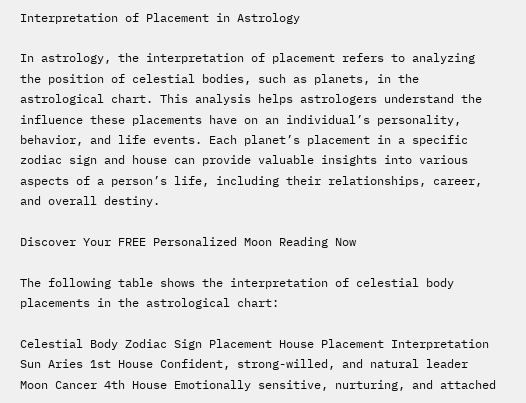Interpretation of Placement in Astrology

In astrology, the interpretation of placement refers to analyzing the position of celestial bodies, such as planets, in the astrological chart. This analysis helps astrologers understand the influence these placements have on an individual’s personality, behavior, and life events. Each planet’s placement in a specific zodiac sign and house can provide valuable insights into various aspects of a person’s life, including their relationships, career, and overall destiny.

Discover Your FREE Personalized Moon Reading Now

The following table shows the interpretation of celestial body placements in the astrological chart:

Celestial Body Zodiac Sign Placement House Placement Interpretation
Sun Aries 1st House Confident, strong-willed, and natural leader
Moon Cancer 4th House Emotionally sensitive, nurturing, and attached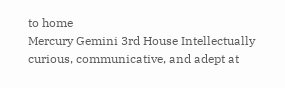to home
Mercury Gemini 3rd House Intellectually curious, communicative, and adept at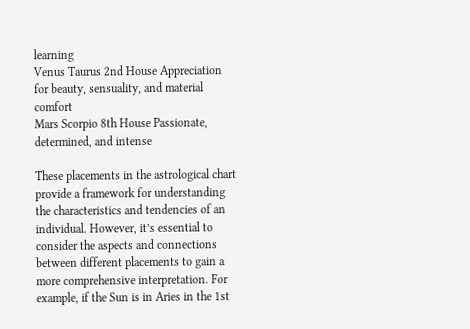learning
Venus Taurus 2nd House Appreciation for beauty, sensuality, and material comfort
Mars Scorpio 8th House Passionate, determined, and intense

These placements in the astrological chart provide a framework for understanding the characteristics and tendencies of an individual. However, it’s essential to consider the aspects and connections between different placements to gain a more comprehensive interpretation. For example, if the Sun is in Aries in the 1st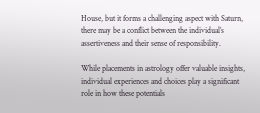House, but it forms a challenging aspect with Saturn, there may be a conflict between the individual’s assertiveness and their sense of responsibility.

While placements in astrology offer valuable insights, individual experiences and choices play a significant role in how these potentials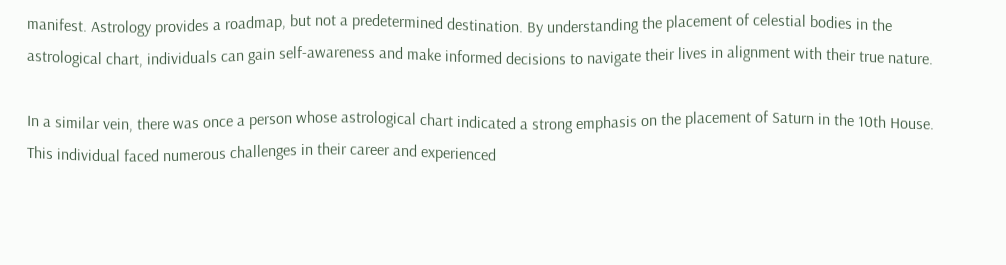manifest. Astrology provides a roadmap, but not a predetermined destination. By understanding the placement of celestial bodies in the astrological chart, individuals can gain self-awareness and make informed decisions to navigate their lives in alignment with their true nature.

In a similar vein, there was once a person whose astrological chart indicated a strong emphasis on the placement of Saturn in the 10th House. This individual faced numerous challenges in their career and experienced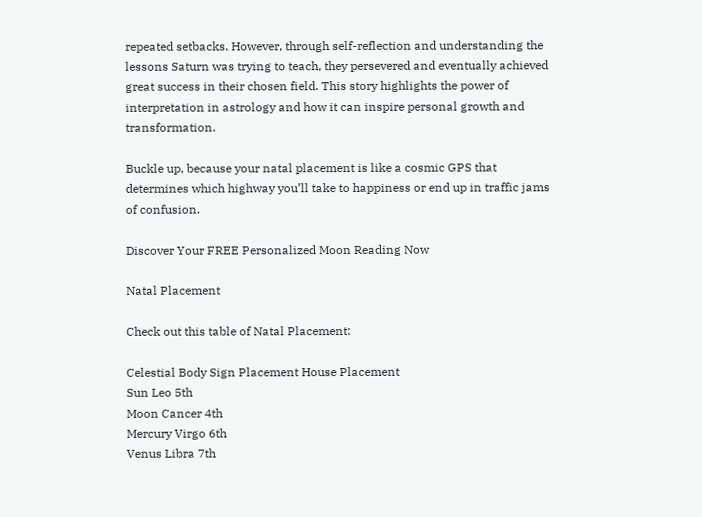repeated setbacks. However, through self-reflection and understanding the lessons Saturn was trying to teach, they persevered and eventually achieved great success in their chosen field. This story highlights the power of interpretation in astrology and how it can inspire personal growth and transformation.

Buckle up, because your natal placement is like a cosmic GPS that determines which highway you’ll take to happiness or end up in traffic jams of confusion.

Discover Your FREE Personalized Moon Reading Now

Natal Placement

Check out this table of Natal Placement:

Celestial Body Sign Placement House Placement
Sun Leo 5th
Moon Cancer 4th
Mercury Virgo 6th
Venus Libra 7th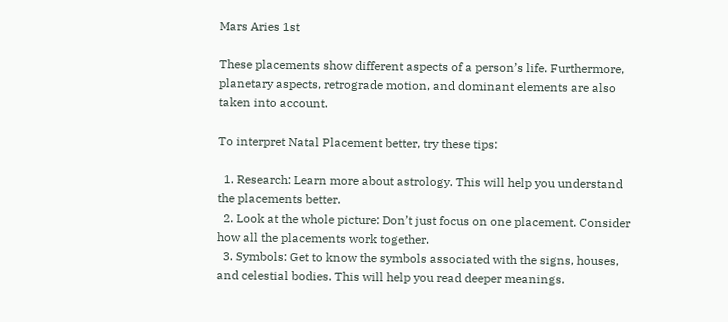Mars Aries 1st

These placements show different aspects of a person’s life. Furthermore, planetary aspects, retrograde motion, and dominant elements are also taken into account.

To interpret Natal Placement better, try these tips:

  1. Research: Learn more about astrology. This will help you understand the placements better.
  2. Look at the whole picture: Don’t just focus on one placement. Consider how all the placements work together.
  3. Symbols: Get to know the symbols associated with the signs, houses, and celestial bodies. This will help you read deeper meanings.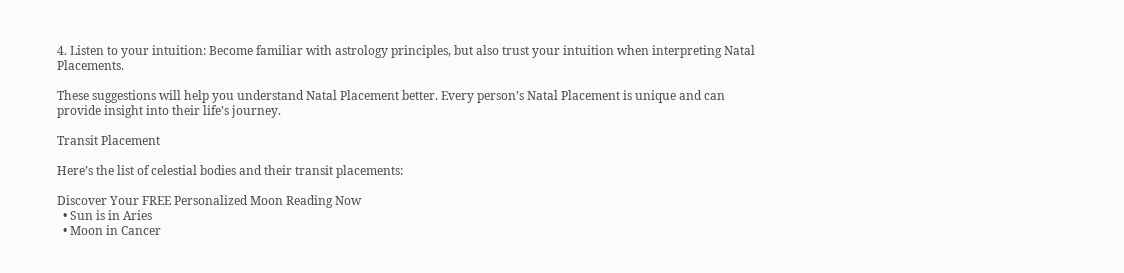4. Listen to your intuition: Become familiar with astrology principles, but also trust your intuition when interpreting Natal Placements.

These suggestions will help you understand Natal Placement better. Every person’s Natal Placement is unique and can provide insight into their life’s journey.

Transit Placement

Here’s the list of celestial bodies and their transit placements:

Discover Your FREE Personalized Moon Reading Now
  • Sun is in Aries
  • Moon in Cancer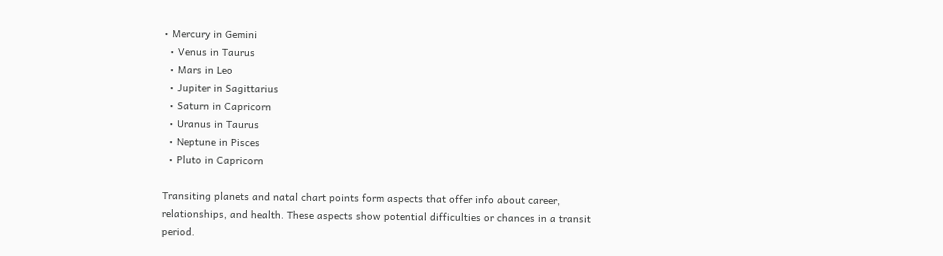• Mercury in Gemini
  • Venus in Taurus
  • Mars in Leo
  • Jupiter in Sagittarius
  • Saturn in Capricorn
  • Uranus in Taurus
  • Neptune in Pisces
  • Pluto in Capricorn

Transiting planets and natal chart points form aspects that offer info about career, relationships, and health. These aspects show potential difficulties or chances in a transit period.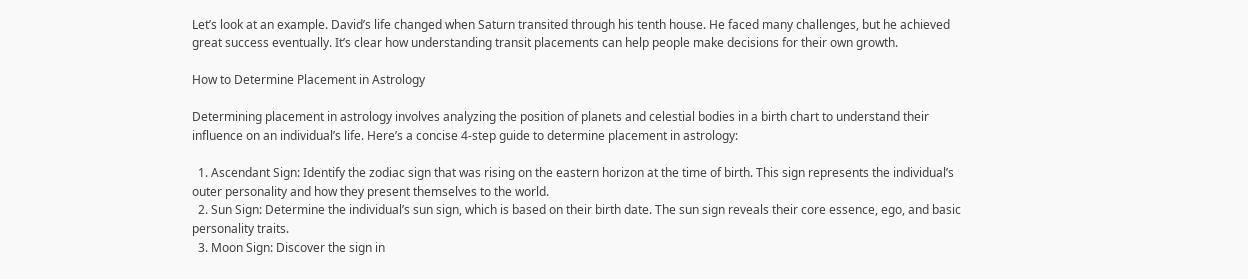Let’s look at an example. David’s life changed when Saturn transited through his tenth house. He faced many challenges, but he achieved great success eventually. It’s clear how understanding transit placements can help people make decisions for their own growth.

How to Determine Placement in Astrology

Determining placement in astrology involves analyzing the position of planets and celestial bodies in a birth chart to understand their influence on an individual’s life. Here’s a concise 4-step guide to determine placement in astrology:

  1. Ascendant Sign: Identify the zodiac sign that was rising on the eastern horizon at the time of birth. This sign represents the individual’s outer personality and how they present themselves to the world.
  2. Sun Sign: Determine the individual’s sun sign, which is based on their birth date. The sun sign reveals their core essence, ego, and basic personality traits.
  3. Moon Sign: Discover the sign in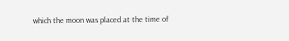which the moon was placed at the time of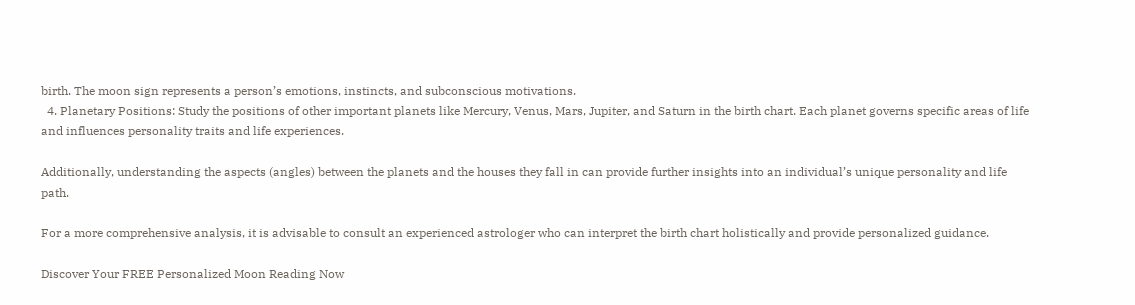birth. The moon sign represents a person’s emotions, instincts, and subconscious motivations.
  4. Planetary Positions: Study the positions of other important planets like Mercury, Venus, Mars, Jupiter, and Saturn in the birth chart. Each planet governs specific areas of life and influences personality traits and life experiences.

Additionally, understanding the aspects (angles) between the planets and the houses they fall in can provide further insights into an individual’s unique personality and life path.

For a more comprehensive analysis, it is advisable to consult an experienced astrologer who can interpret the birth chart holistically and provide personalized guidance.

Discover Your FREE Personalized Moon Reading Now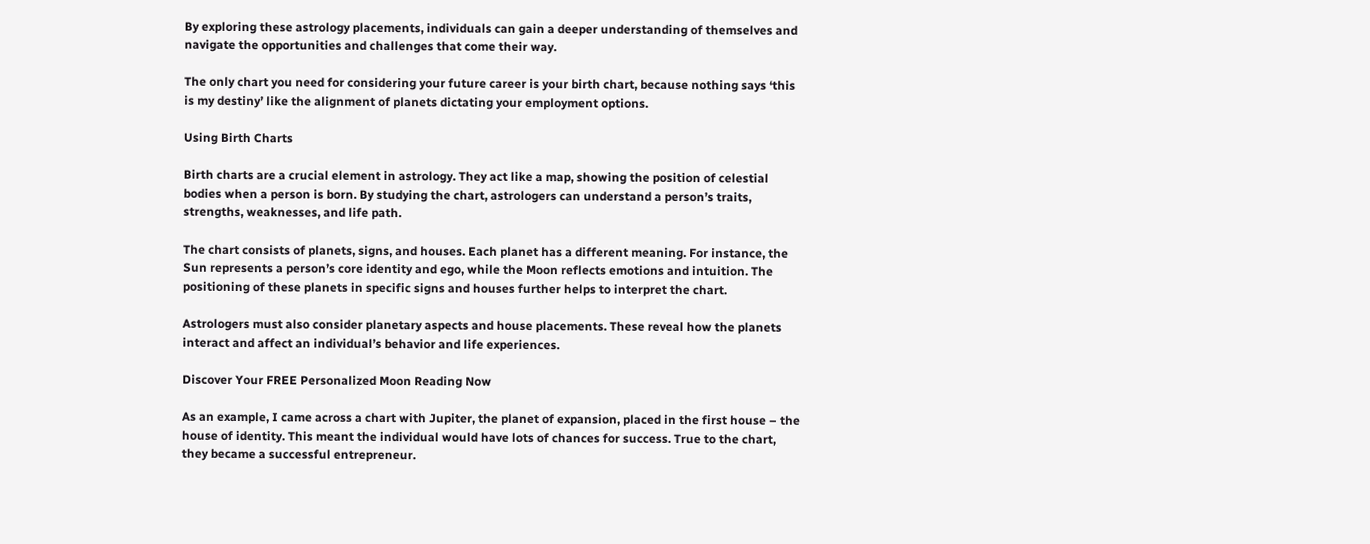By exploring these astrology placements, individuals can gain a deeper understanding of themselves and navigate the opportunities and challenges that come their way.

The only chart you need for considering your future career is your birth chart, because nothing says ‘this is my destiny’ like the alignment of planets dictating your employment options.

Using Birth Charts

Birth charts are a crucial element in astrology. They act like a map, showing the position of celestial bodies when a person is born. By studying the chart, astrologers can understand a person’s traits, strengths, weaknesses, and life path.

The chart consists of planets, signs, and houses. Each planet has a different meaning. For instance, the Sun represents a person’s core identity and ego, while the Moon reflects emotions and intuition. The positioning of these planets in specific signs and houses further helps to interpret the chart.

Astrologers must also consider planetary aspects and house placements. These reveal how the planets interact and affect an individual’s behavior and life experiences.

Discover Your FREE Personalized Moon Reading Now

As an example, I came across a chart with Jupiter, the planet of expansion, placed in the first house – the house of identity. This meant the individual would have lots of chances for success. True to the chart, they became a successful entrepreneur.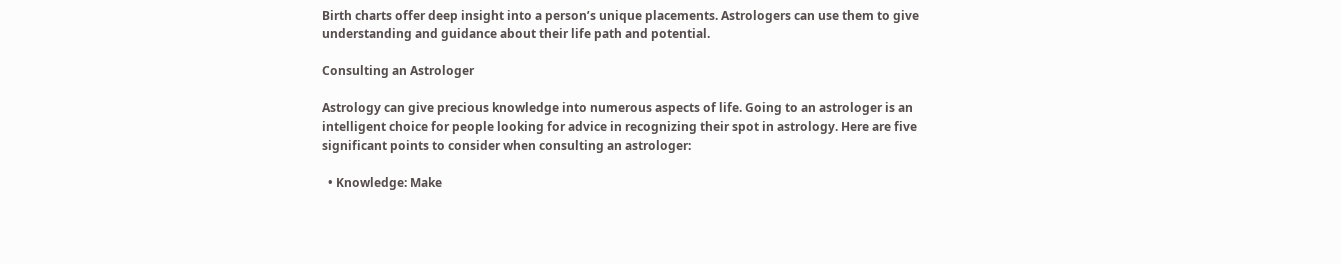Birth charts offer deep insight into a person’s unique placements. Astrologers can use them to give understanding and guidance about their life path and potential.

Consulting an Astrologer

Astrology can give precious knowledge into numerous aspects of life. Going to an astrologer is an intelligent choice for people looking for advice in recognizing their spot in astrology. Here are five significant points to consider when consulting an astrologer:

  • Knowledge: Make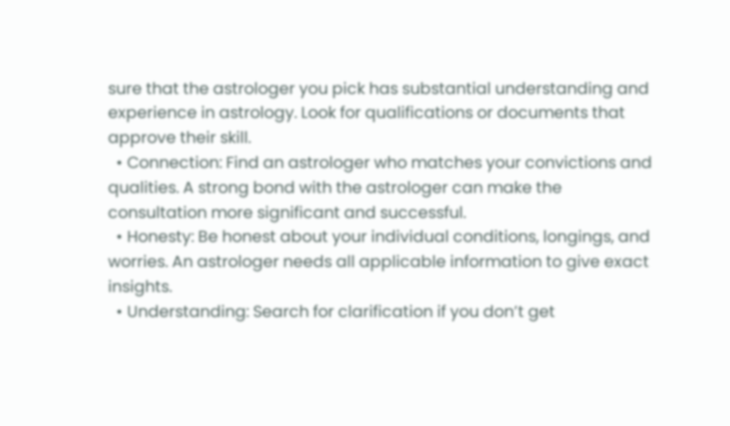sure that the astrologer you pick has substantial understanding and experience in astrology. Look for qualifications or documents that approve their skill.
  • Connection: Find an astrologer who matches your convictions and qualities. A strong bond with the astrologer can make the consultation more significant and successful.
  • Honesty: Be honest about your individual conditions, longings, and worries. An astrologer needs all applicable information to give exact insights.
  • Understanding: Search for clarification if you don’t get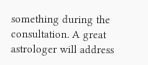something during the consultation. A great astrologer will address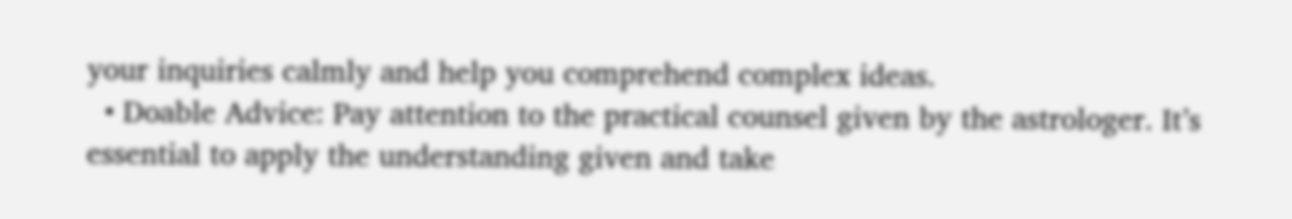your inquiries calmly and help you comprehend complex ideas.
  • Doable Advice: Pay attention to the practical counsel given by the astrologer. It’s essential to apply the understanding given and take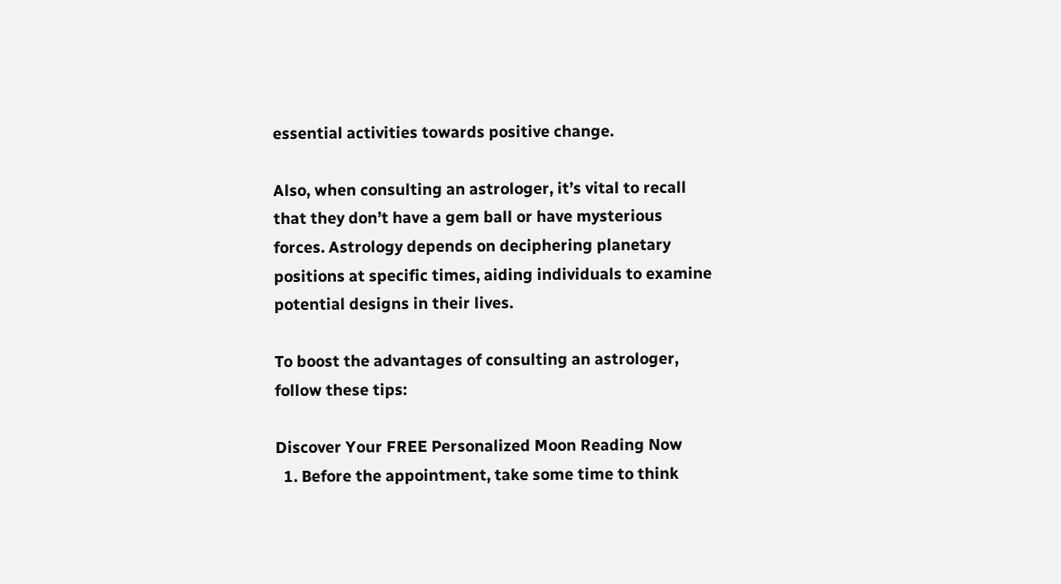essential activities towards positive change.

Also, when consulting an astrologer, it’s vital to recall that they don’t have a gem ball or have mysterious forces. Astrology depends on deciphering planetary positions at specific times, aiding individuals to examine potential designs in their lives.

To boost the advantages of consulting an astrologer, follow these tips:

Discover Your FREE Personalized Moon Reading Now
  1. Before the appointment, take some time to think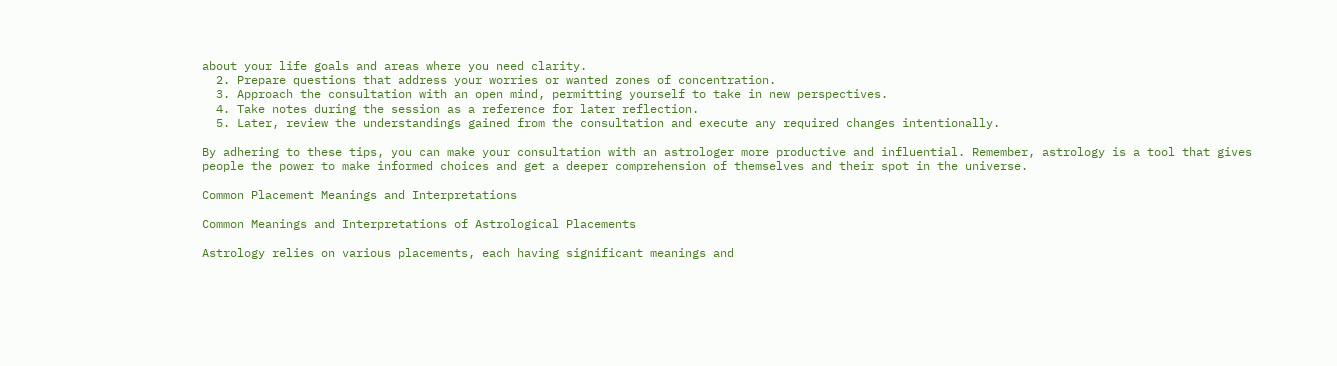about your life goals and areas where you need clarity.
  2. Prepare questions that address your worries or wanted zones of concentration.
  3. Approach the consultation with an open mind, permitting yourself to take in new perspectives.
  4. Take notes during the session as a reference for later reflection.
  5. Later, review the understandings gained from the consultation and execute any required changes intentionally.

By adhering to these tips, you can make your consultation with an astrologer more productive and influential. Remember, astrology is a tool that gives people the power to make informed choices and get a deeper comprehension of themselves and their spot in the universe.

Common Placement Meanings and Interpretations

Common Meanings and Interpretations of Astrological Placements

Astrology relies on various placements, each having significant meanings and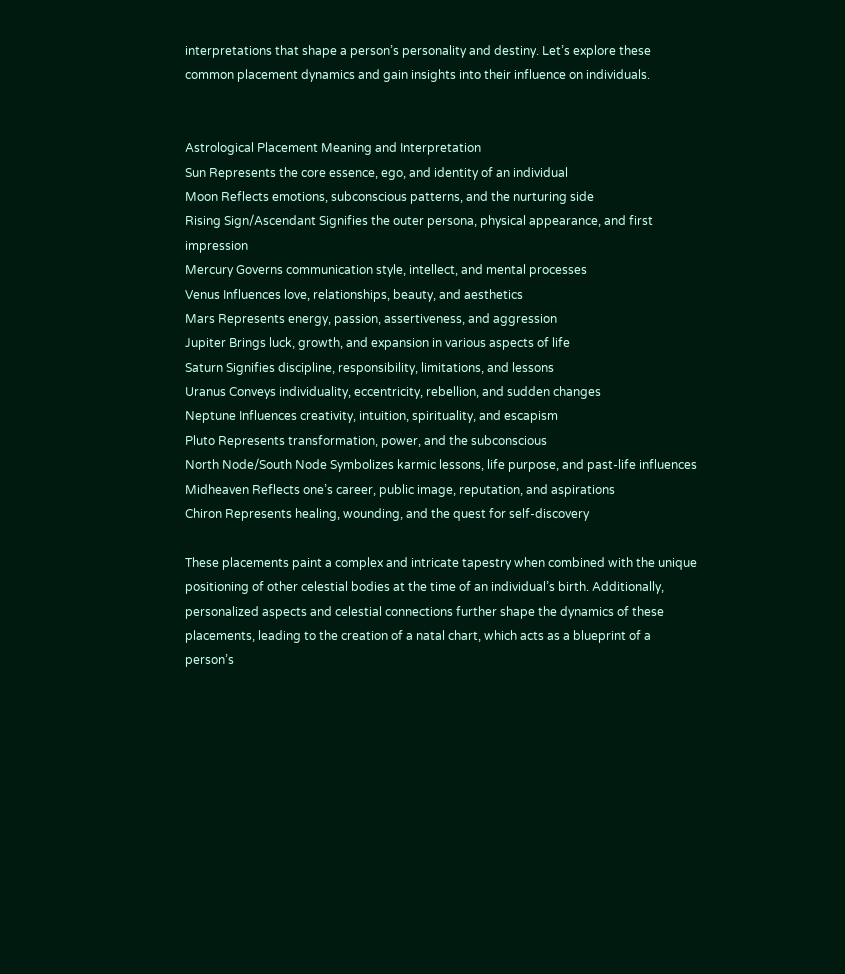interpretations that shape a person’s personality and destiny. Let’s explore these common placement dynamics and gain insights into their influence on individuals.


Astrological Placement Meaning and Interpretation
Sun Represents the core essence, ego, and identity of an individual
Moon Reflects emotions, subconscious patterns, and the nurturing side
Rising Sign/Ascendant Signifies the outer persona, physical appearance, and first impression
Mercury Governs communication style, intellect, and mental processes
Venus Influences love, relationships, beauty, and aesthetics
Mars Represents energy, passion, assertiveness, and aggression
Jupiter Brings luck, growth, and expansion in various aspects of life
Saturn Signifies discipline, responsibility, limitations, and lessons
Uranus Conveys individuality, eccentricity, rebellion, and sudden changes
Neptune Influences creativity, intuition, spirituality, and escapism
Pluto Represents transformation, power, and the subconscious
North Node/South Node Symbolizes karmic lessons, life purpose, and past-life influences
Midheaven Reflects one’s career, public image, reputation, and aspirations
Chiron Represents healing, wounding, and the quest for self-discovery

These placements paint a complex and intricate tapestry when combined with the unique positioning of other celestial bodies at the time of an individual’s birth. Additionally, personalized aspects and celestial connections further shape the dynamics of these placements, leading to the creation of a natal chart, which acts as a blueprint of a person’s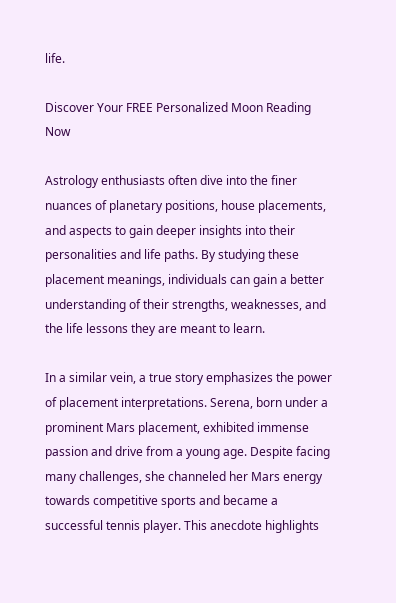life.

Discover Your FREE Personalized Moon Reading Now

Astrology enthusiasts often dive into the finer nuances of planetary positions, house placements, and aspects to gain deeper insights into their personalities and life paths. By studying these placement meanings, individuals can gain a better understanding of their strengths, weaknesses, and the life lessons they are meant to learn.

In a similar vein, a true story emphasizes the power of placement interpretations. Serena, born under a prominent Mars placement, exhibited immense passion and drive from a young age. Despite facing many challenges, she channeled her Mars energy towards competitive sports and became a successful tennis player. This anecdote highlights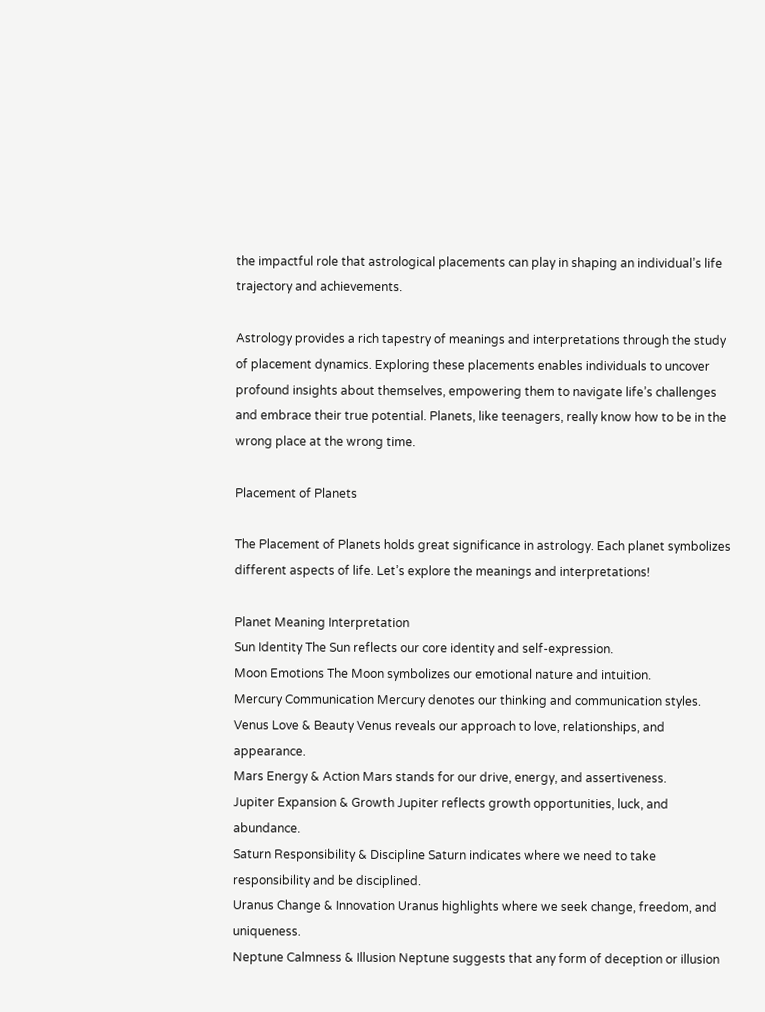the impactful role that astrological placements can play in shaping an individual’s life trajectory and achievements.

Astrology provides a rich tapestry of meanings and interpretations through the study of placement dynamics. Exploring these placements enables individuals to uncover profound insights about themselves, empowering them to navigate life’s challenges and embrace their true potential. Planets, like teenagers, really know how to be in the wrong place at the wrong time.

Placement of Planets

The Placement of Planets holds great significance in astrology. Each planet symbolizes different aspects of life. Let’s explore the meanings and interpretations!

Planet Meaning Interpretation
Sun Identity The Sun reflects our core identity and self-expression.
Moon Emotions The Moon symbolizes our emotional nature and intuition.
Mercury Communication Mercury denotes our thinking and communication styles.
Venus Love & Beauty Venus reveals our approach to love, relationships, and appearance.
Mars Energy & Action Mars stands for our drive, energy, and assertiveness.
Jupiter Expansion & Growth Jupiter reflects growth opportunities, luck, and abundance.
Saturn Responsibility & Discipline Saturn indicates where we need to take responsibility and be disciplined.
Uranus Change & Innovation Uranus highlights where we seek change, freedom, and uniqueness.
Neptune Calmness & Illusion Neptune suggests that any form of deception or illusion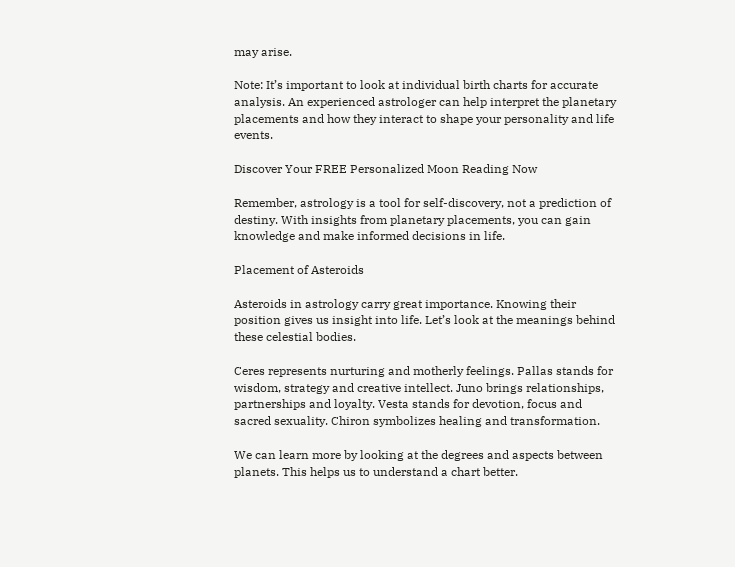may arise.

Note: It’s important to look at individual birth charts for accurate analysis. An experienced astrologer can help interpret the planetary placements and how they interact to shape your personality and life events.

Discover Your FREE Personalized Moon Reading Now

Remember, astrology is a tool for self-discovery, not a prediction of destiny. With insights from planetary placements, you can gain knowledge and make informed decisions in life.

Placement of Asteroids

Asteroids in astrology carry great importance. Knowing their position gives us insight into life. Let’s look at the meanings behind these celestial bodies.

Ceres represents nurturing and motherly feelings. Pallas stands for wisdom, strategy and creative intellect. Juno brings relationships, partnerships and loyalty. Vesta stands for devotion, focus and sacred sexuality. Chiron symbolizes healing and transformation.

We can learn more by looking at the degrees and aspects between planets. This helps us to understand a chart better.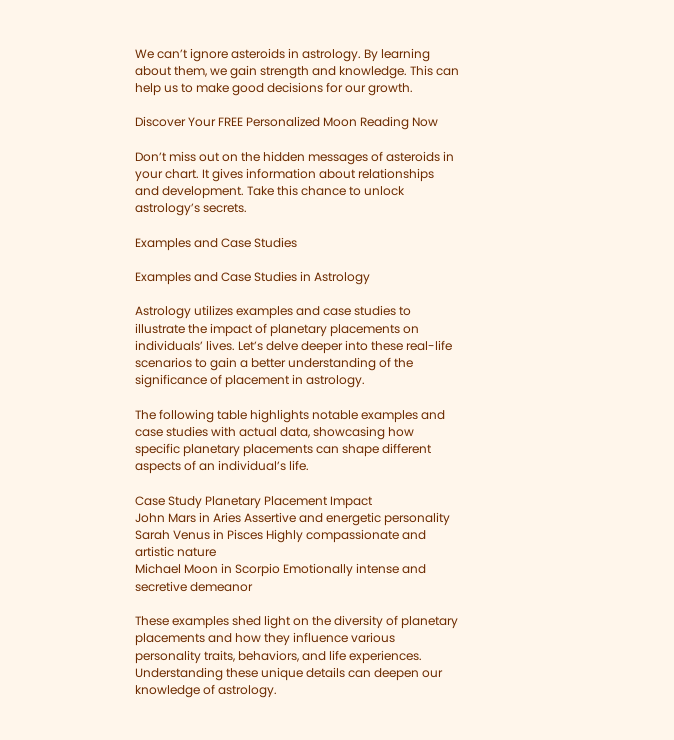We can’t ignore asteroids in astrology. By learning about them, we gain strength and knowledge. This can help us to make good decisions for our growth.

Discover Your FREE Personalized Moon Reading Now

Don’t miss out on the hidden messages of asteroids in your chart. It gives information about relationships and development. Take this chance to unlock astrology’s secrets.

Examples and Case Studies

Examples and Case Studies in Astrology

Astrology utilizes examples and case studies to illustrate the impact of planetary placements on individuals’ lives. Let’s delve deeper into these real-life scenarios to gain a better understanding of the significance of placement in astrology.

The following table highlights notable examples and case studies with actual data, showcasing how specific planetary placements can shape different aspects of an individual’s life.

Case Study Planetary Placement Impact
John Mars in Aries Assertive and energetic personality
Sarah Venus in Pisces Highly compassionate and artistic nature
Michael Moon in Scorpio Emotionally intense and secretive demeanor

These examples shed light on the diversity of planetary placements and how they influence various personality traits, behaviors, and life experiences. Understanding these unique details can deepen our knowledge of astrology.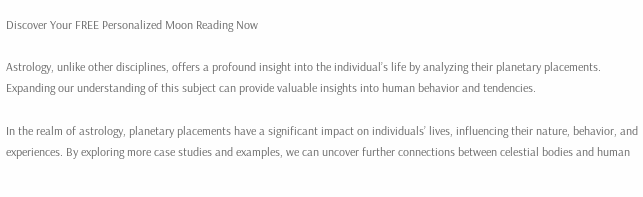Discover Your FREE Personalized Moon Reading Now

Astrology, unlike other disciplines, offers a profound insight into the individual’s life by analyzing their planetary placements. Expanding our understanding of this subject can provide valuable insights into human behavior and tendencies.

In the realm of astrology, planetary placements have a significant impact on individuals’ lives, influencing their nature, behavior, and experiences. By exploring more case studies and examples, we can uncover further connections between celestial bodies and human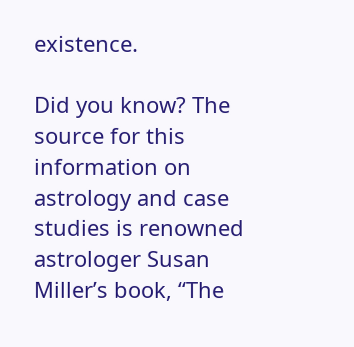existence.

Did you know? The source for this information on astrology and case studies is renowned astrologer Susan Miller’s book, “The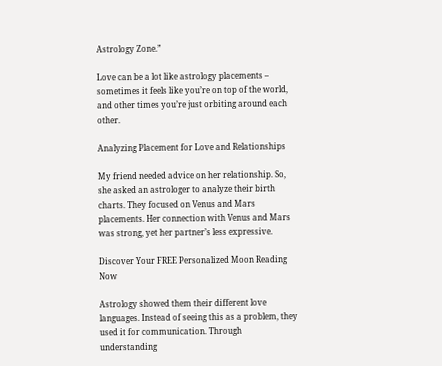Astrology Zone.”

Love can be a lot like astrology placements – sometimes it feels like you’re on top of the world, and other times you’re just orbiting around each other.

Analyzing Placement for Love and Relationships

My friend needed advice on her relationship. So, she asked an astrologer to analyze their birth charts. They focused on Venus and Mars placements. Her connection with Venus and Mars was strong, yet her partner’s less expressive.

Discover Your FREE Personalized Moon Reading Now

Astrology showed them their different love languages. Instead of seeing this as a problem, they used it for communication. Through understanding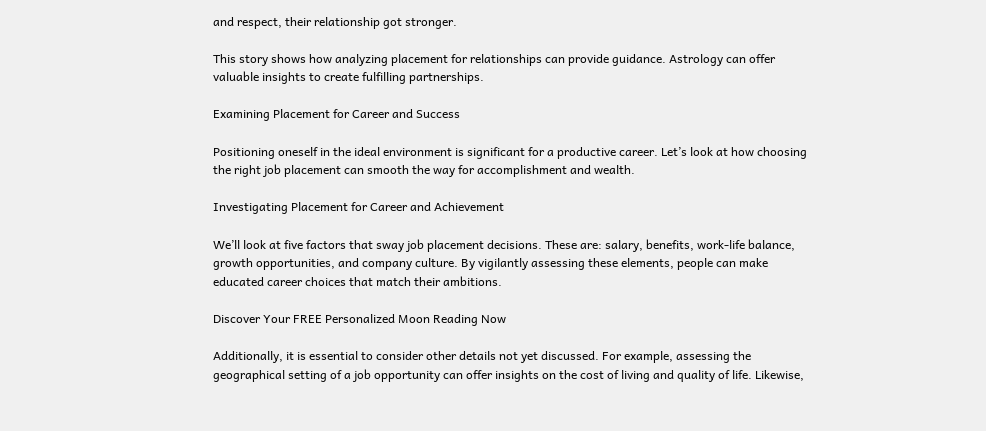and respect, their relationship got stronger.

This story shows how analyzing placement for relationships can provide guidance. Astrology can offer valuable insights to create fulfilling partnerships.

Examining Placement for Career and Success

Positioning oneself in the ideal environment is significant for a productive career. Let’s look at how choosing the right job placement can smooth the way for accomplishment and wealth.

Investigating Placement for Career and Achievement

We’ll look at five factors that sway job placement decisions. These are: salary, benefits, work-life balance, growth opportunities, and company culture. By vigilantly assessing these elements, people can make educated career choices that match their ambitions.

Discover Your FREE Personalized Moon Reading Now

Additionally, it is essential to consider other details not yet discussed. For example, assessing the geographical setting of a job opportunity can offer insights on the cost of living and quality of life. Likewise,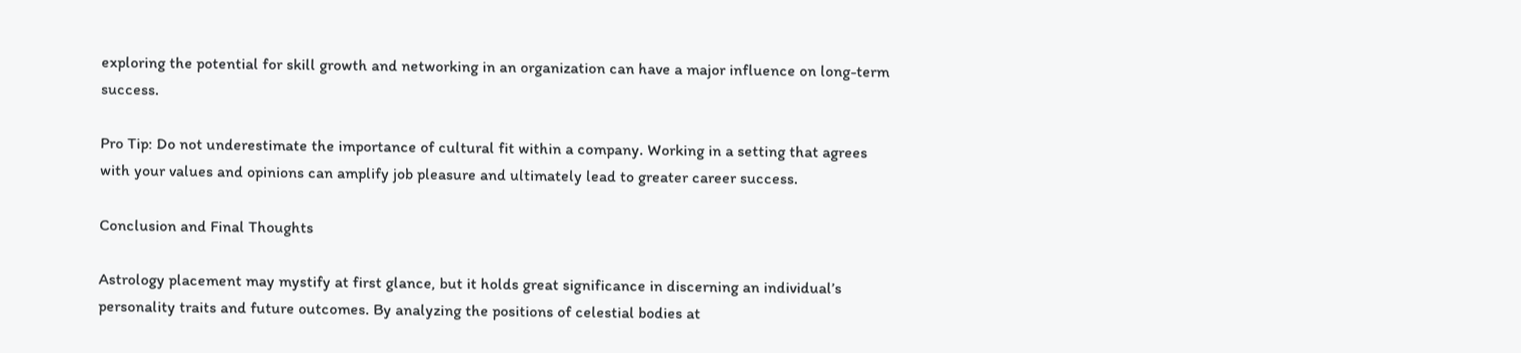exploring the potential for skill growth and networking in an organization can have a major influence on long-term success.

Pro Tip: Do not underestimate the importance of cultural fit within a company. Working in a setting that agrees with your values and opinions can amplify job pleasure and ultimately lead to greater career success.

Conclusion and Final Thoughts

Astrology placement may mystify at first glance, but it holds great significance in discerning an individual’s personality traits and future outcomes. By analyzing the positions of celestial bodies at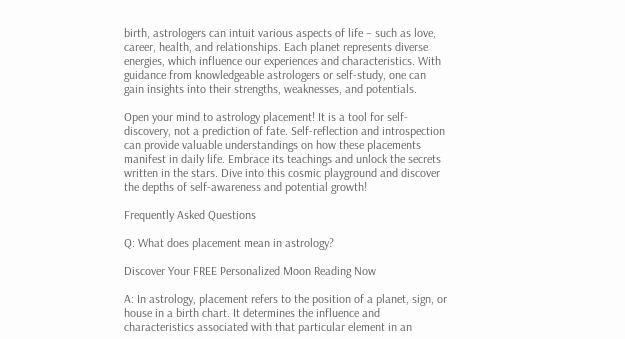birth, astrologers can intuit various aspects of life – such as love, career, health, and relationships. Each planet represents diverse energies, which influence our experiences and characteristics. With guidance from knowledgeable astrologers or self-study, one can gain insights into their strengths, weaknesses, and potentials.

Open your mind to astrology placement! It is a tool for self-discovery, not a prediction of fate. Self-reflection and introspection can provide valuable understandings on how these placements manifest in daily life. Embrace its teachings and unlock the secrets written in the stars. Dive into this cosmic playground and discover the depths of self-awareness and potential growth!

Frequently Asked Questions

Q: What does placement mean in astrology?

Discover Your FREE Personalized Moon Reading Now

A: In astrology, placement refers to the position of a planet, sign, or house in a birth chart. It determines the influence and characteristics associated with that particular element in an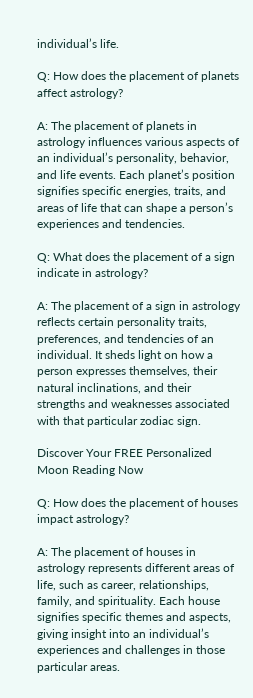individual’s life.

Q: How does the placement of planets affect astrology?

A: The placement of planets in astrology influences various aspects of an individual’s personality, behavior, and life events. Each planet’s position signifies specific energies, traits, and areas of life that can shape a person’s experiences and tendencies.

Q: What does the placement of a sign indicate in astrology?

A: The placement of a sign in astrology reflects certain personality traits, preferences, and tendencies of an individual. It sheds light on how a person expresses themselves, their natural inclinations, and their strengths and weaknesses associated with that particular zodiac sign.

Discover Your FREE Personalized Moon Reading Now

Q: How does the placement of houses impact astrology?

A: The placement of houses in astrology represents different areas of life, such as career, relationships, family, and spirituality. Each house signifies specific themes and aspects, giving insight into an individual’s experiences and challenges in those particular areas.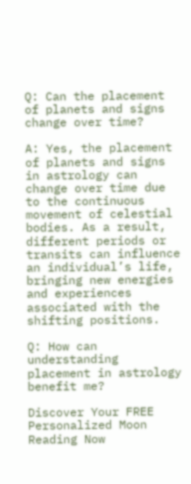Q: Can the placement of planets and signs change over time?

A: Yes, the placement of planets and signs in astrology can change over time due to the continuous movement of celestial bodies. As a result, different periods or transits can influence an individual’s life, bringing new energies and experiences associated with the shifting positions.

Q: How can understanding placement in astrology benefit me?

Discover Your FREE Personalized Moon Reading Now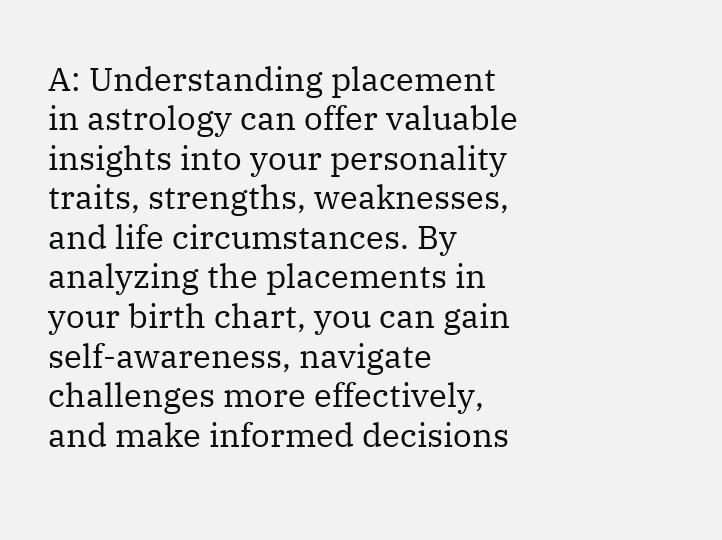A: Understanding placement in astrology can offer valuable insights into your personality traits, strengths, weaknesses, and life circumstances. By analyzing the placements in your birth chart, you can gain self-awareness, navigate challenges more effectively, and make informed decisions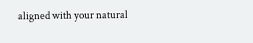aligned with your natural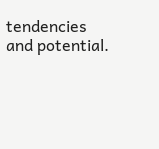tendencies and potential.